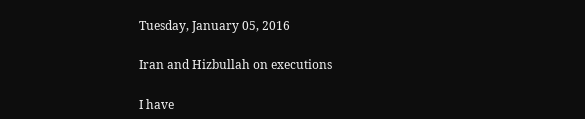Tuesday, January 05, 2016

Iran and Hizbullah on executions

I have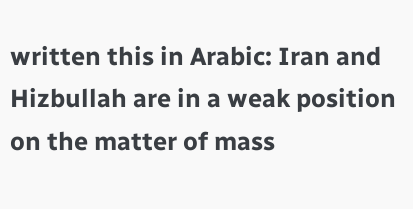written this in Arabic: Iran and Hizbullah are in a weak position on the matter of mass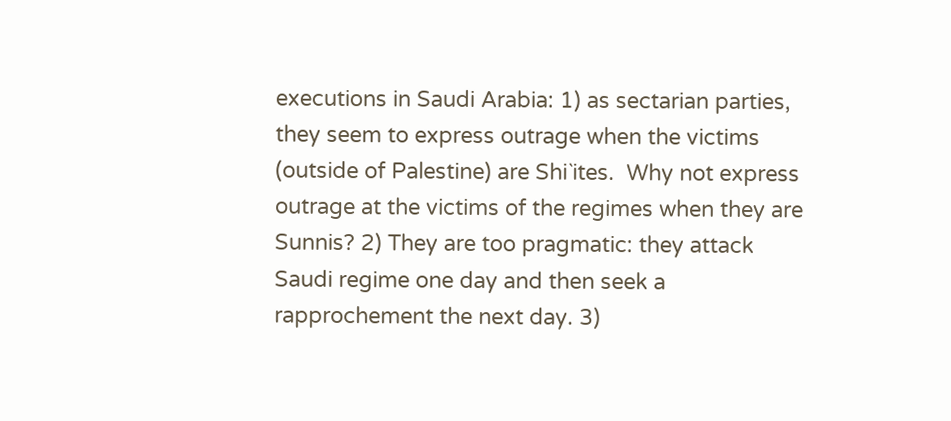executions in Saudi Arabia: 1) as sectarian parties, they seem to express outrage when the victims (outside of Palestine) are Shi`ites.  Why not express outrage at the victims of the regimes when they are Sunnis? 2) They are too pragmatic: they attack Saudi regime one day and then seek a rapprochement the next day. 3)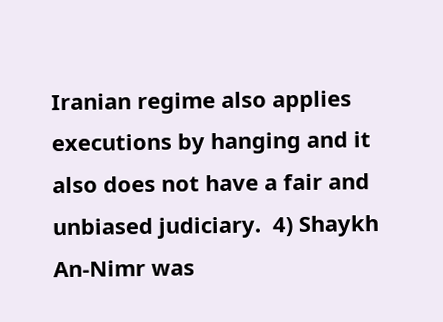Iranian regime also applies executions by hanging and it also does not have a fair and unbiased judiciary.  4) Shaykh An-Nimr was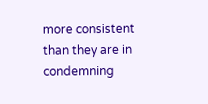more consistent than they are in condemning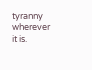tyranny wherever it is.